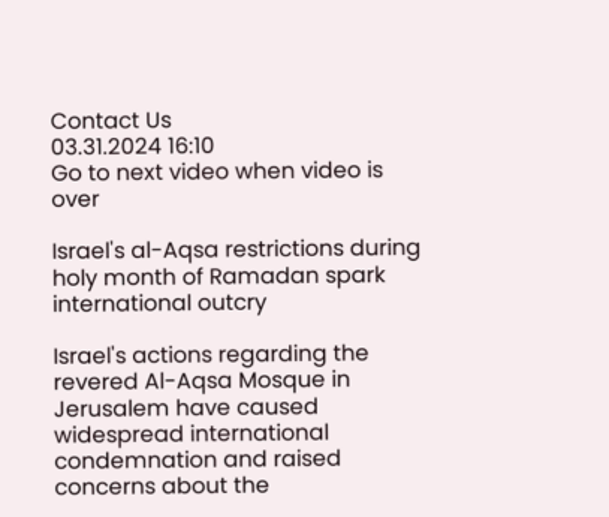Contact Us
03.31.2024 16:10
Go to next video when video is over

Israel's al-Aqsa restrictions during holy month of Ramadan spark international outcry

Israel's actions regarding the revered Al-Aqsa Mosque in Jerusalem have caused widespread international condemnation and raised concerns about the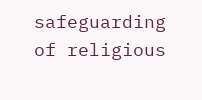safeguarding of religious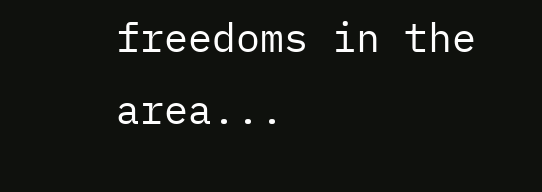freedoms in the area...